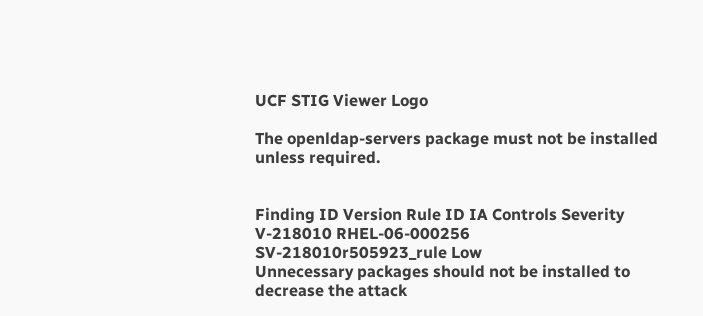UCF STIG Viewer Logo

The openldap-servers package must not be installed unless required.


Finding ID Version Rule ID IA Controls Severity
V-218010 RHEL-06-000256 SV-218010r505923_rule Low
Unnecessary packages should not be installed to decrease the attack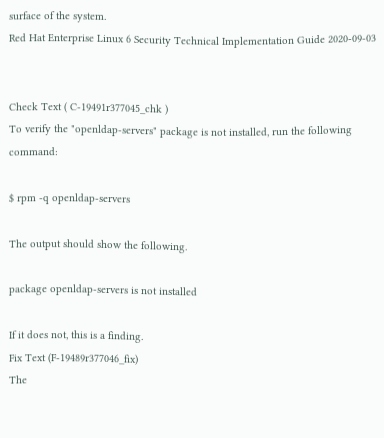surface of the system.
Red Hat Enterprise Linux 6 Security Technical Implementation Guide 2020-09-03


Check Text ( C-19491r377045_chk )
To verify the "openldap-servers" package is not installed, run the following command:

$ rpm -q openldap-servers

The output should show the following.

package openldap-servers is not installed

If it does not, this is a finding.
Fix Text (F-19489r377046_fix)
The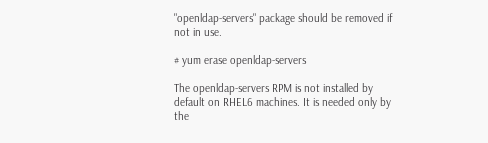"openldap-servers" package should be removed if not in use.

# yum erase openldap-servers

The openldap-servers RPM is not installed by default on RHEL6 machines. It is needed only by the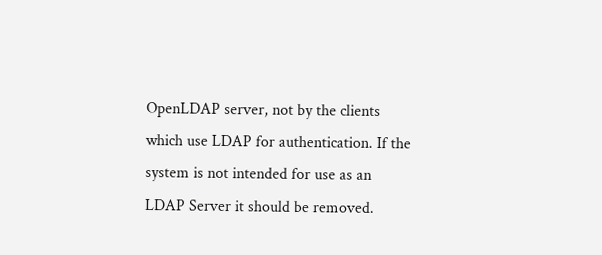OpenLDAP server, not by the clients which use LDAP for authentication. If the system is not intended for use as an LDAP Server it should be removed.